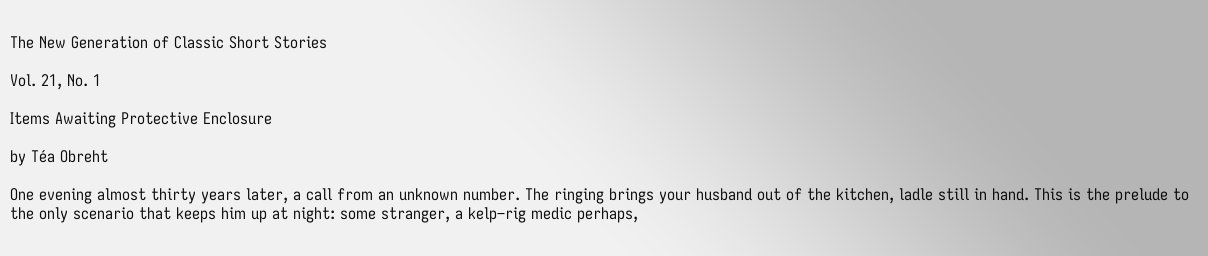The New Generation of Classic Short Stories

Vol. 21, No. 1

Items Awaiting Protective Enclosure

by Téa Obreht

One evening almost thirty years later, a call from an unknown number. The ringing brings your husband out of the kitchen, ladle still in hand. This is the prelude to the only scenario that keeps him up at night: some stranger, a kelp–rig medic perhaps,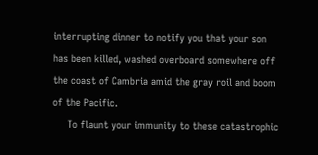interrupting dinner to notify you that your son has been killed, washed overboard somewhere off the coast of Cambria amid the gray roil and boom of the Pacific.
     To flaunt your immunity to these catastrophic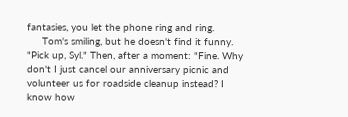fantasies, you let the phone ring and ring.
     Tom's smiling, but he doesn't find it funny. "Pick up, Syl." Then, after a moment: "Fine. Why don't I just cancel our anniversary picnic and volunteer us for roadside cleanup instead? I know how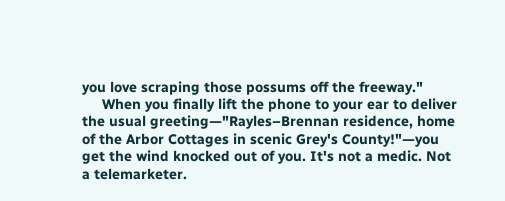you love scraping those possums off the freeway."
     When you finally lift the phone to your ear to deliver the usual greeting—"Rayles–Brennan residence, home of the Arbor Cottages in scenic Grey's County!"—you get the wind knocked out of you. It's not a medic. Not a telemarketer.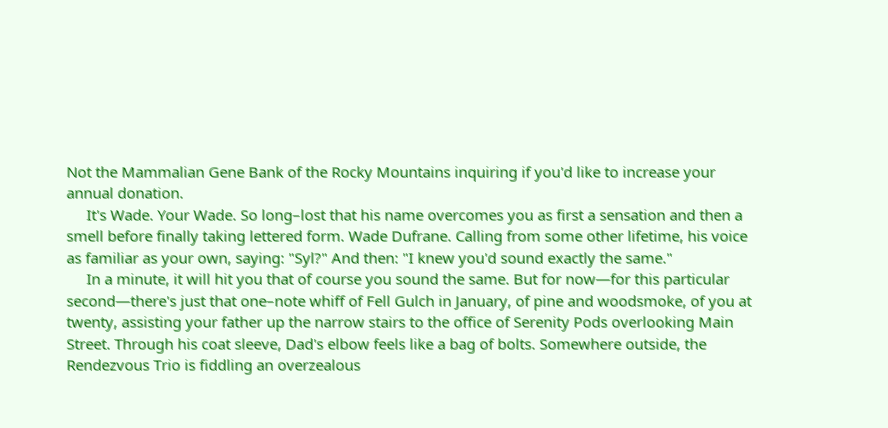Not the Mammalian Gene Bank of the Rocky Mountains inquiring if you'd like to increase your annual donation.
     It's Wade. Your Wade. So long–lost that his name overcomes you as first a sensation and then a smell before finally taking lettered form. Wade Dufrane. Calling from some other lifetime, his voice as familiar as your own, saying: "Syl?" And then: "I knew you'd sound exactly the same."
     In a minute, it will hit you that of course you sound the same. But for now—for this particular second—there's just that one–note whiff of Fell Gulch in January, of pine and woodsmoke, of you at twenty, assisting your father up the narrow stairs to the office of Serenity Pods overlooking Main Street. Through his coat sleeve, Dad's elbow feels like a bag of bolts. Somewhere outside, the Rendezvous Trio is fiddling an overzealous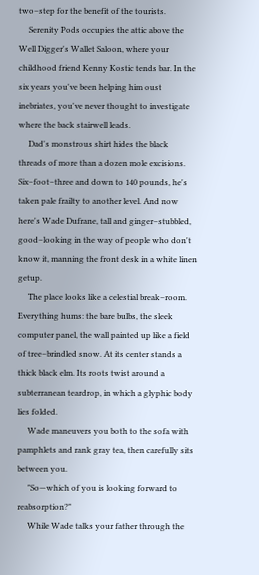two–step for the benefit of the tourists.
     Serenity Pods occupies the attic above the Well Digger's Wallet Saloon, where your childhood friend Kenny Kostic tends bar. In the six years you've been helping him oust inebriates, you've never thought to investigate where the back stairwell leads.
     Dad's monstrous shirt hides the black threads of more than a dozen mole excisions. Six–foot–three and down to 140 pounds, he's taken pale frailty to another level. And now here's Wade Dufrane, tall and ginger–stubbled, good–looking in the way of people who don't know it, manning the front desk in a white linen getup.
     The place looks like a celestial break–room. Everything hums: the bare bulbs, the sleek computer panel, the wall painted up like a field of tree–brindled snow. At its center stands a thick black elm. Its roots twist around a subterranean teardrop, in which a glyphic body lies folded.
     Wade maneuvers you both to the sofa with pamphlets and rank gray tea, then carefully sits between you.
     "So—which of you is looking forward to reabsorption?"
     While Wade talks your father through the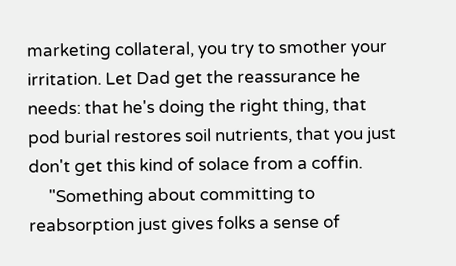marketing collateral, you try to smother your irritation. Let Dad get the reassurance he needs: that he's doing the right thing, that pod burial restores soil nutrients, that you just don't get this kind of solace from a coffin.
     "Something about committing to reabsorption just gives folks a sense of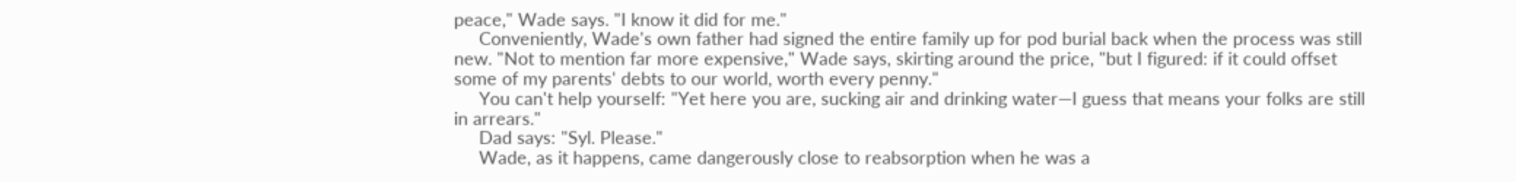peace," Wade says. "I know it did for me."
     Conveniently, Wade's own father had signed the entire family up for pod burial back when the process was still new. "Not to mention far more expensive," Wade says, skirting around the price, "but I figured: if it could offset some of my parents' debts to our world, worth every penny."
     You can't help yourself: "Yet here you are, sucking air and drinking water—I guess that means your folks are still in arrears."
     Dad says: "Syl. Please."
     Wade, as it happens, came dangerously close to reabsorption when he was a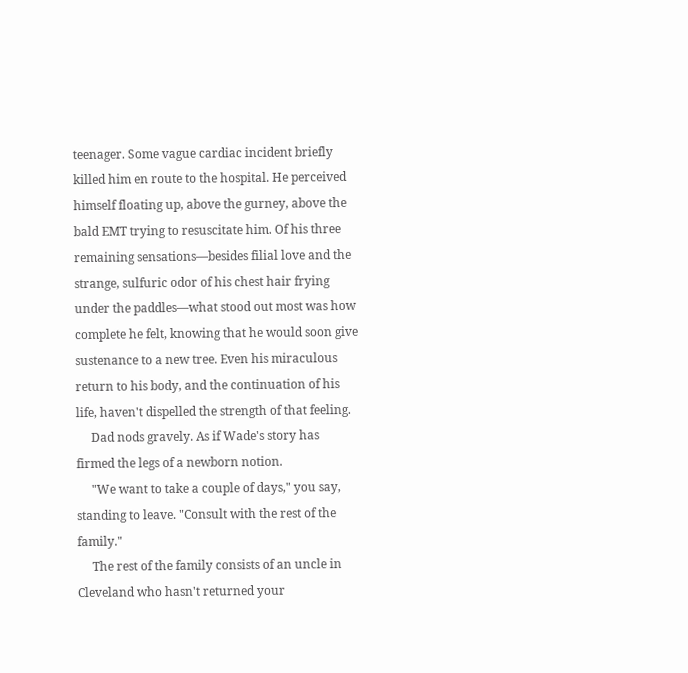teenager. Some vague cardiac incident briefly killed him en route to the hospital. He perceived himself floating up, above the gurney, above the bald EMT trying to resuscitate him. Of his three remaining sensations—besides filial love and the strange, sulfuric odor of his chest hair frying under the paddles—what stood out most was how complete he felt, knowing that he would soon give sustenance to a new tree. Even his miraculous return to his body, and the continuation of his life, haven't dispelled the strength of that feeling.
     Dad nods gravely. As if Wade's story has firmed the legs of a newborn notion.
     "We want to take a couple of days," you say, standing to leave. "Consult with the rest of the family."
     The rest of the family consists of an uncle in Cleveland who hasn't returned your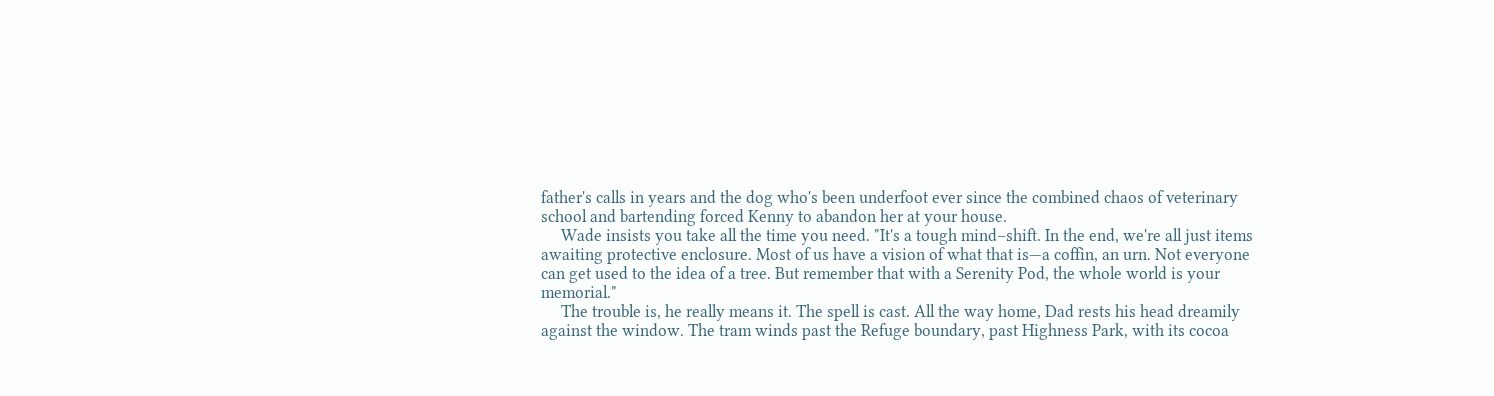father's calls in years and the dog who's been underfoot ever since the combined chaos of veterinary school and bartending forced Kenny to abandon her at your house.
     Wade insists you take all the time you need. "It's a tough mind–shift. In the end, we're all just items awaiting protective enclosure. Most of us have a vision of what that is—a coffin, an urn. Not everyone can get used to the idea of a tree. But remember that with a Serenity Pod, the whole world is your memorial."
     The trouble is, he really means it. The spell is cast. All the way home, Dad rests his head dreamily against the window. The tram winds past the Refuge boundary, past Highness Park, with its cocoa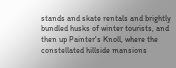stands and skate rentals and brightly bundled husks of winter tourists, and then up Painter's Knoll, where the constellated hillside mansions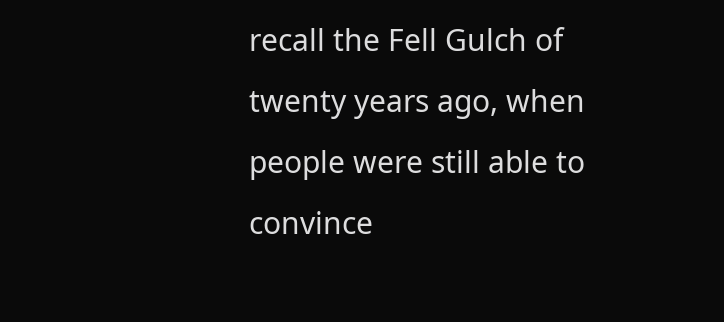recall the Fell Gulch of twenty years ago, when people were still able to convince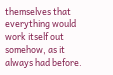themselves that everything would work itself out somehow, as it always had before.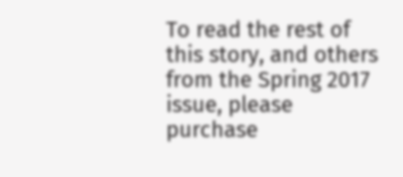To read the rest of this story, and others from the Spring 2017 issue, please purchase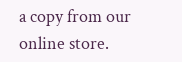a copy from our online store.